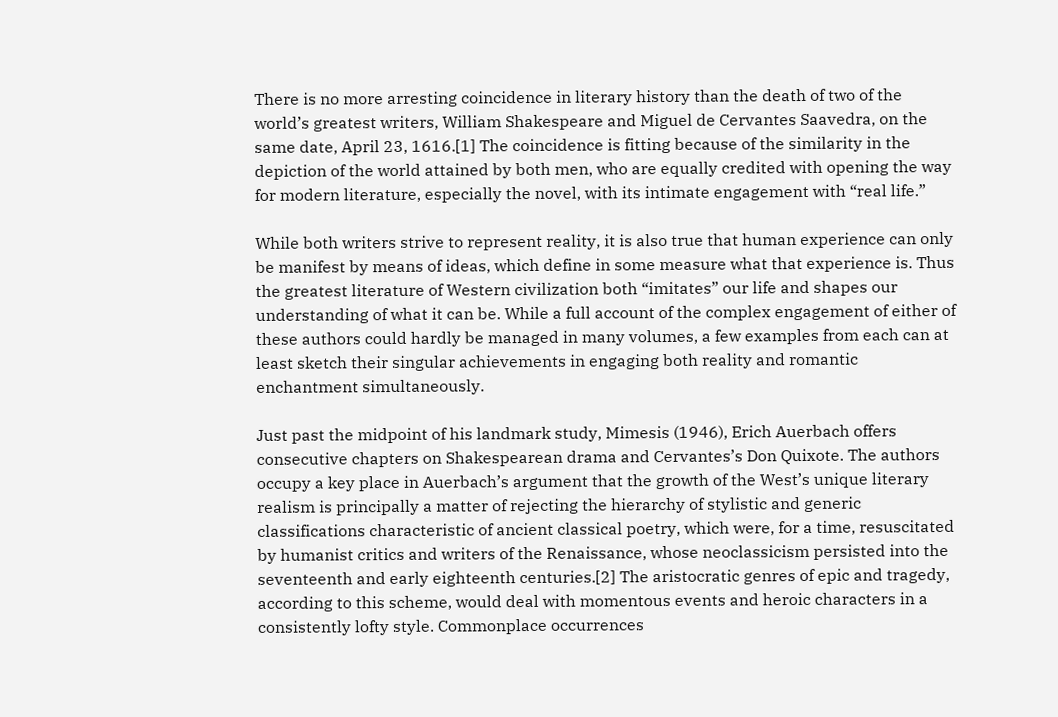There is no more arresting coincidence in literary history than the death of two of the world’s greatest writers, William Shakespeare and Miguel de Cervantes Saavedra, on the same date, April 23, 1616.[1] The coincidence is fitting because of the similarity in the depiction of the world attained by both men, who are equally credited with opening the way for modern literature, especially the novel, with its intimate engagement with “real life.”

While both writers strive to represent reality, it is also true that human experience can only be manifest by means of ideas, which define in some measure what that experience is. Thus the greatest literature of Western civilization both “imitates” our life and shapes our understanding of what it can be. While a full account of the complex engagement of either of these authors could hardly be managed in many volumes, a few examples from each can at least sketch their singular achievements in engaging both reality and romantic enchantment simultaneously.

Just past the midpoint of his landmark study, Mimesis (1946), Erich Auerbach offers consecutive chapters on Shakespearean drama and Cervantes’s Don Quixote. The authors occupy a key place in Auerbach’s argument that the growth of the West’s unique literary realism is principally a matter of rejecting the hierarchy of stylistic and generic classifications characteristic of ancient classical poetry, which were, for a time, resuscitated by humanist critics and writers of the Renaissance, whose neoclassicism persisted into the seventeenth and early eighteenth centuries.[2] The aristocratic genres of epic and tragedy, according to this scheme, would deal with momentous events and heroic characters in a consistently lofty style. Commonplace occurrences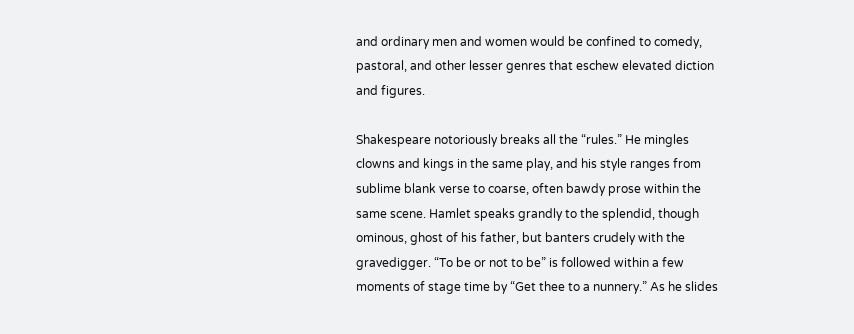and ordinary men and women would be confined to comedy, pastoral, and other lesser genres that eschew elevated diction and figures.

Shakespeare notoriously breaks all the “rules.” He mingles clowns and kings in the same play, and his style ranges from sublime blank verse to coarse, often bawdy prose within the same scene. Hamlet speaks grandly to the splendid, though ominous, ghost of his father, but banters crudely with the gravedigger. “To be or not to be” is followed within a few moments of stage time by “Get thee to a nunnery.” As he slides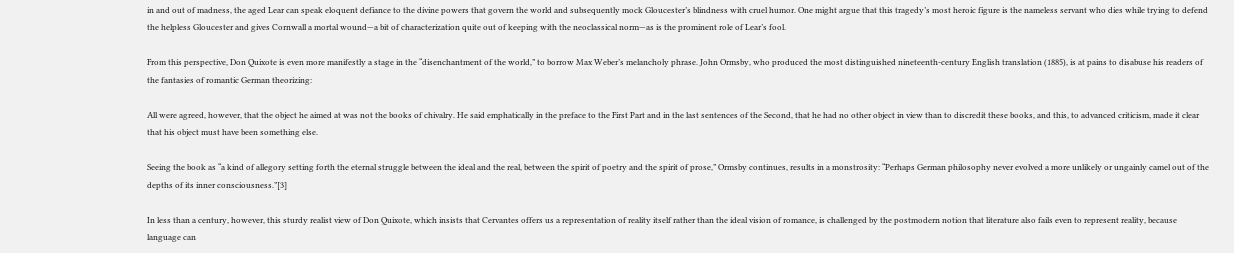in and out of madness, the aged Lear can speak eloquent defiance to the divine powers that govern the world and subsequently mock Gloucester’s blindness with cruel humor. One might argue that this tragedy’s most heroic figure is the nameless servant who dies while trying to defend the helpless Gloucester and gives Cornwall a mortal wound—a bit of characterization quite out of keeping with the neoclassical norm—as is the prominent role of Lear’s fool.

From this perspective, Don Quixote is even more manifestly a stage in the “disenchantment of the world,” to borrow Max Weber’s melancholy phrase. John Ormsby, who produced the most distinguished nineteenth-century English translation (1885), is at pains to disabuse his readers of the fantasies of romantic German theorizing:

All were agreed, however, that the object he aimed at was not the books of chivalry. He said emphatically in the preface to the First Part and in the last sentences of the Second, that he had no other object in view than to discredit these books, and this, to advanced criticism, made it clear that his object must have been something else.

Seeing the book as “a kind of allegory setting forth the eternal struggle between the ideal and the real, between the spirit of poetry and the spirit of prose,” Ormsby continues, results in a monstrosity: “Perhaps German philosophy never evolved a more unlikely or ungainly camel out of the depths of its inner consciousness.”[3]

In less than a century, however, this sturdy realist view of Don Quixote, which insists that Cervantes offers us a representation of reality itself rather than the ideal vision of romance, is challenged by the postmodern notion that literature also fails even to represent reality, because language can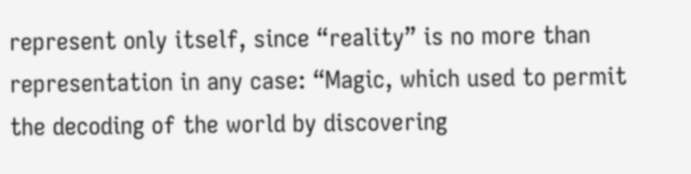represent only itself, since “reality” is no more than representation in any case: “Magic, which used to permit the decoding of the world by discovering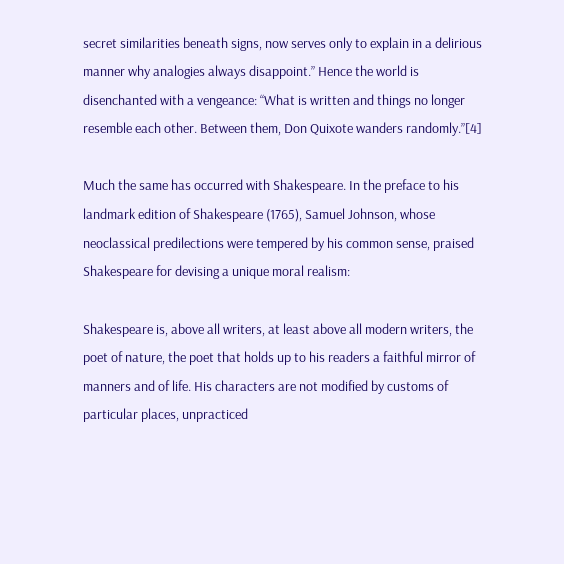secret similarities beneath signs, now serves only to explain in a delirious manner why analogies always disappoint.” Hence the world is disenchanted with a vengeance: “What is written and things no longer resemble each other. Between them, Don Quixote wanders randomly.”[4]

Much the same has occurred with Shakespeare. In the preface to his landmark edition of Shakespeare (1765), Samuel Johnson, whose neoclassical predilections were tempered by his common sense, praised Shakespeare for devising a unique moral realism:

Shakespeare is, above all writers, at least above all modern writers, the poet of nature, the poet that holds up to his readers a faithful mirror of manners and of life. His characters are not modified by customs of particular places, unpracticed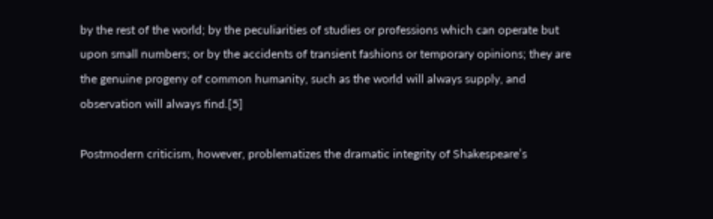by the rest of the world; by the peculiarities of studies or professions which can operate but upon small numbers; or by the accidents of transient fashions or temporary opinions; they are the genuine progeny of common humanity, such as the world will always supply, and observation will always find.[5]

Postmodern criticism, however, problematizes the dramatic integrity of Shakespeare’s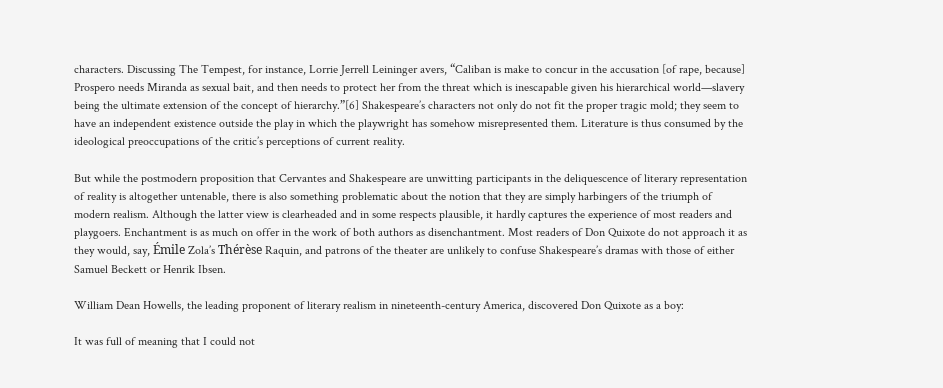characters. Discussing The Tempest, for instance, Lorrie Jerrell Leininger avers, “Caliban is make to concur in the accusation [of rape, because] Prospero needs Miranda as sexual bait, and then needs to protect her from the threat which is inescapable given his hierarchical world—slavery being the ultimate extension of the concept of hierarchy.”[6] Shakespeare’s characters not only do not fit the proper tragic mold; they seem to have an independent existence outside the play in which the playwright has somehow misrepresented them. Literature is thus consumed by the ideological preoccupations of the critic’s perceptions of current reality.

But while the postmodern proposition that Cervantes and Shakespeare are unwitting participants in the deliquescence of literary representation of reality is altogether untenable, there is also something problematic about the notion that they are simply harbingers of the triumph of modern realism. Although the latter view is clearheaded and in some respects plausible, it hardly captures the experience of most readers and playgoers. Enchantment is as much on offer in the work of both authors as disenchantment. Most readers of Don Quixote do not approach it as they would, say, Émile Zola’s Thérèse Raquin, and patrons of the theater are unlikely to confuse Shakespeare’s dramas with those of either Samuel Beckett or Henrik Ibsen.

William Dean Howells, the leading proponent of literary realism in nineteenth-century America, discovered Don Quixote as a boy:

It was full of meaning that I could not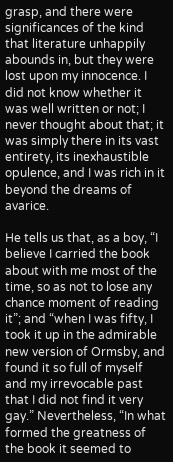grasp, and there were significances of the kind that literature unhappily abounds in, but they were lost upon my innocence. I did not know whether it was well written or not; I never thought about that; it was simply there in its vast entirety, its inexhaustible opulence, and I was rich in it beyond the dreams of avarice.

He tells us that, as a boy, “I believe I carried the book about with me most of the time, so as not to lose any chance moment of reading it”; and “when I was fifty, I took it up in the admirable new version of Ormsby, and found it so full of myself and my irrevocable past that I did not find it very gay.” Nevertheless, “In what formed the greatness of the book it seemed to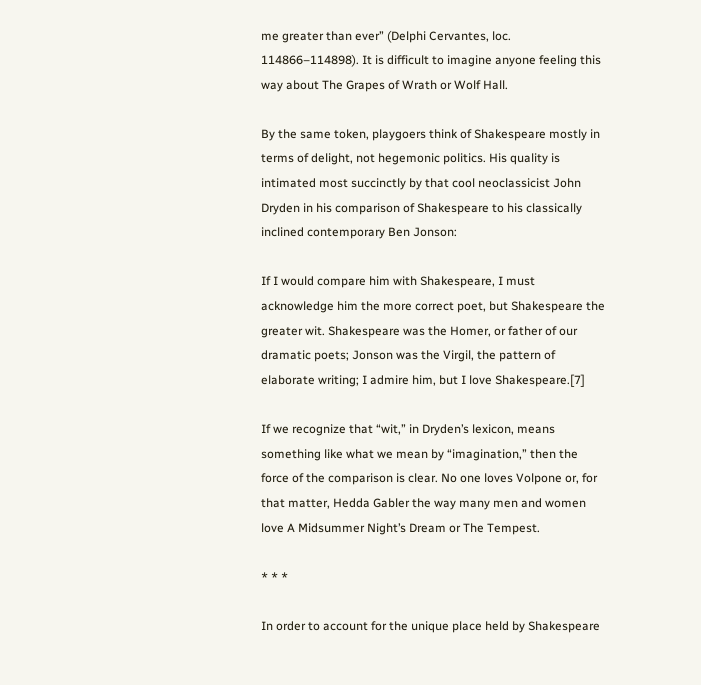me greater than ever” (Delphi Cervantes, loc. 114866–114898). It is difficult to imagine anyone feeling this way about The Grapes of Wrath or Wolf Hall.

By the same token, playgoers think of Shakespeare mostly in terms of delight, not hegemonic politics. His quality is intimated most succinctly by that cool neoclassicist John Dryden in his comparison of Shakespeare to his classically inclined contemporary Ben Jonson:

If I would compare him with Shakespeare, I must acknowledge him the more correct poet, but Shakespeare the greater wit. Shakespeare was the Homer, or father of our dramatic poets; Jonson was the Virgil, the pattern of elaborate writing; I admire him, but I love Shakespeare.[7]

If we recognize that “wit,” in Dryden’s lexicon, means something like what we mean by “imagination,” then the force of the comparison is clear. No one loves Volpone or, for that matter, Hedda Gabler the way many men and women love A Midsummer Night’s Dream or The Tempest.

* * *

In order to account for the unique place held by Shakespeare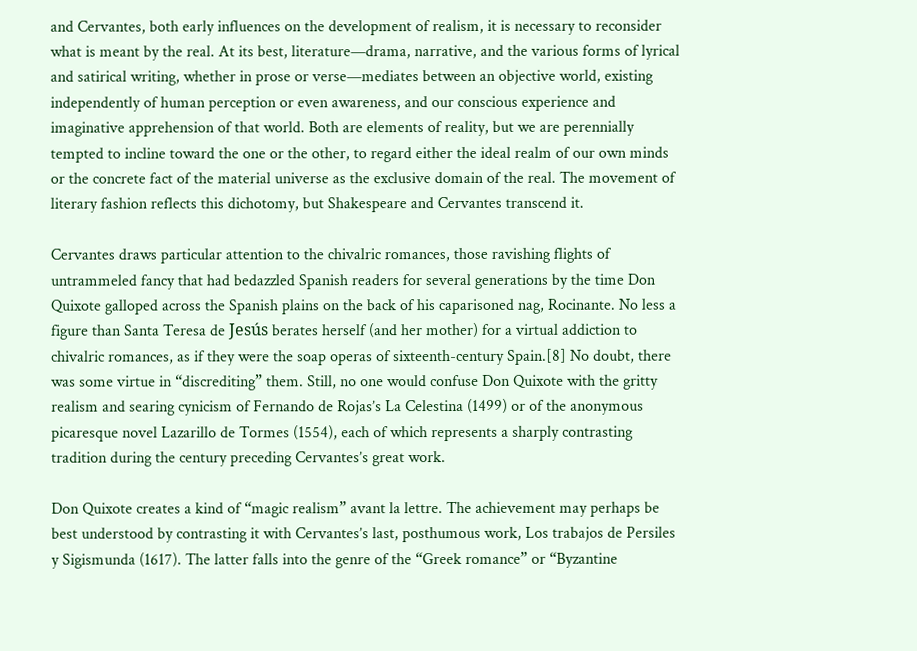and Cervantes, both early influences on the development of realism, it is necessary to reconsider what is meant by the real. At its best, literature—drama, narrative, and the various forms of lyrical and satirical writing, whether in prose or verse—mediates between an objective world, existing independently of human perception or even awareness, and our conscious experience and imaginative apprehension of that world. Both are elements of reality, but we are perennially tempted to incline toward the one or the other, to regard either the ideal realm of our own minds or the concrete fact of the material universe as the exclusive domain of the real. The movement of literary fashion reflects this dichotomy, but Shakespeare and Cervantes transcend it.

Cervantes draws particular attention to the chivalric romances, those ravishing flights of untrammeled fancy that had bedazzled Spanish readers for several generations by the time Don Quixote galloped across the Spanish plains on the back of his caparisoned nag, Rocinante. No less a figure than Santa Teresa de Jesús berates herself (and her mother) for a virtual addiction to chivalric romances, as if they were the soap operas of sixteenth-century Spain.[8] No doubt, there was some virtue in “discrediting” them. Still, no one would confuse Don Quixote with the gritty realism and searing cynicism of Fernando de Rojas’s La Celestina (1499) or of the anonymous picaresque novel Lazarillo de Tormes (1554), each of which represents a sharply contrasting tradition during the century preceding Cervantes’s great work.

Don Quixote creates a kind of “magic realism” avant la lettre. The achievement may perhaps be best understood by contrasting it with Cervantes’s last, posthumous work, Los trabajos de Persiles y Sigismunda (1617). The latter falls into the genre of the “Greek romance” or “Byzantine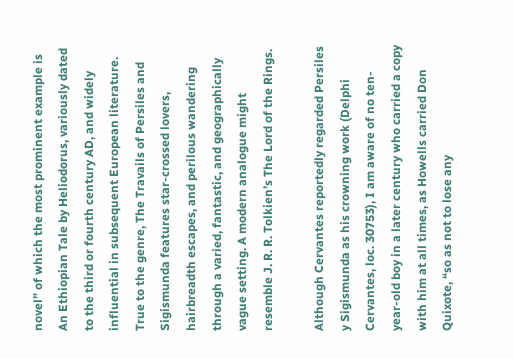novel” of which the most prominent example is An Ethiopian Tale by Heliodorus, variously dated to the third or fourth century AD, and widely influential in subsequent European literature. True to the genre, The Travails of Persiles and Sigismunda features star-crossed lovers, hairbreadth escapes, and perilous wandering through a varied, fantastic, and geographically vague setting. A modern analogue might resemble J. R. R. Tolkien’s The Lord of the Rings.

Although Cervantes reportedly regarded Persiles y Sigismunda as his crowning work (Delphi Cervantes, loc. 30753), I am aware of no ten-year-old boy in a later century who carried a copy with him at all times, as Howells carried Don Quixote, “so as not to lose any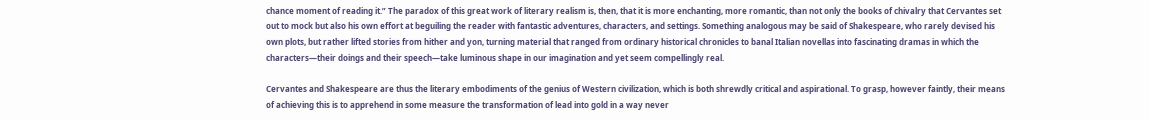chance moment of reading it.” The paradox of this great work of literary realism is, then, that it is more enchanting, more romantic, than not only the books of chivalry that Cervantes set out to mock but also his own effort at beguiling the reader with fantastic adventures, characters, and settings. Something analogous may be said of Shakespeare, who rarely devised his own plots, but rather lifted stories from hither and yon, turning material that ranged from ordinary historical chronicles to banal Italian novellas into fascinating dramas in which the characters—their doings and their speech—take luminous shape in our imagination and yet seem compellingly real.

Cervantes and Shakespeare are thus the literary embodiments of the genius of Western civilization, which is both shrewdly critical and aspirational. To grasp, however faintly, their means of achieving this is to apprehend in some measure the transformation of lead into gold in a way never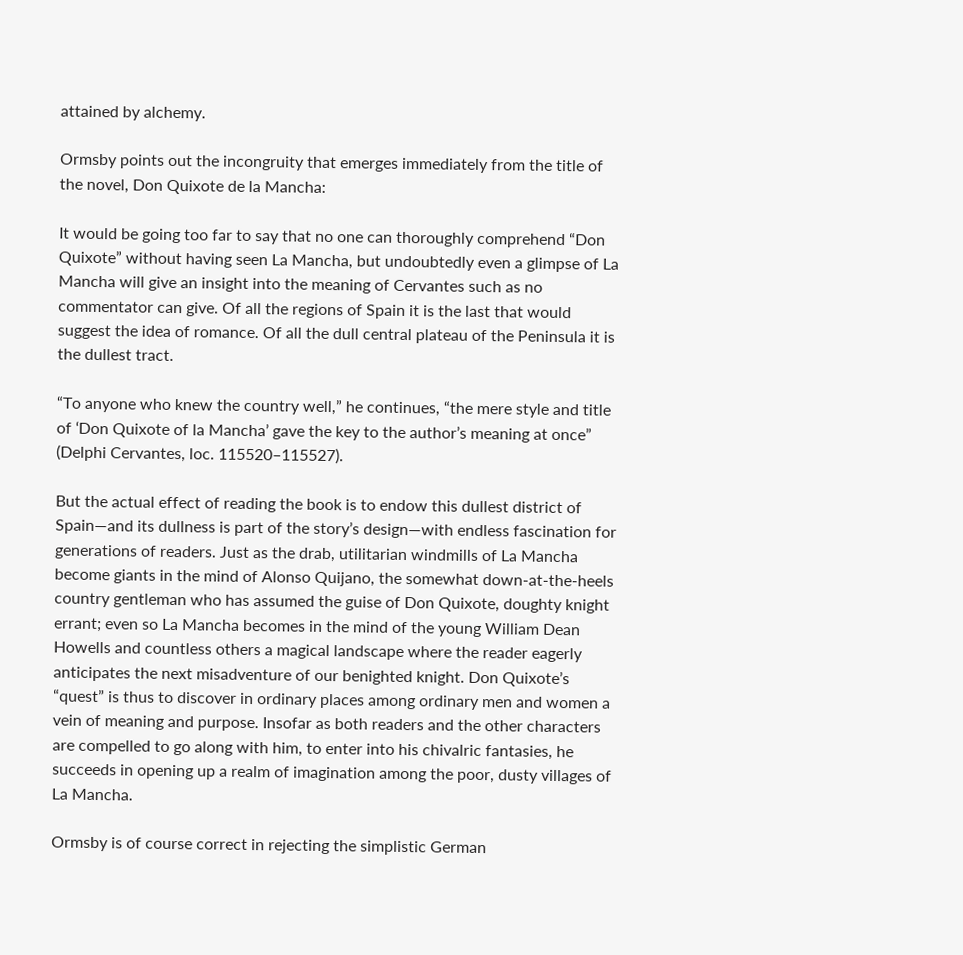attained by alchemy.

Ormsby points out the incongruity that emerges immediately from the title of the novel, Don Quixote de la Mancha:

It would be going too far to say that no one can thoroughly comprehend “Don Quixote” without having seen La Mancha, but undoubtedly even a glimpse of La Mancha will give an insight into the meaning of Cervantes such as no commentator can give. Of all the regions of Spain it is the last that would suggest the idea of romance. Of all the dull central plateau of the Peninsula it is the dullest tract.

“To anyone who knew the country well,” he continues, “the mere style and title of ‘Don Quixote of la Mancha’ gave the key to the author’s meaning at once” (Delphi Cervantes, loc. 115520–115527).

But the actual effect of reading the book is to endow this dullest district of Spain—and its dullness is part of the story’s design—with endless fascination for generations of readers. Just as the drab, utilitarian windmills of La Mancha become giants in the mind of Alonso Quijano, the somewhat down-at-the-heels country gentleman who has assumed the guise of Don Quixote, doughty knight errant; even so La Mancha becomes in the mind of the young William Dean Howells and countless others a magical landscape where the reader eagerly anticipates the next misadventure of our benighted knight. Don Quixote’s “quest” is thus to discover in ordinary places among ordinary men and women a vein of meaning and purpose. Insofar as both readers and the other characters are compelled to go along with him, to enter into his chivalric fantasies, he succeeds in opening up a realm of imagination among the poor, dusty villages of La Mancha.

Ormsby is of course correct in rejecting the simplistic German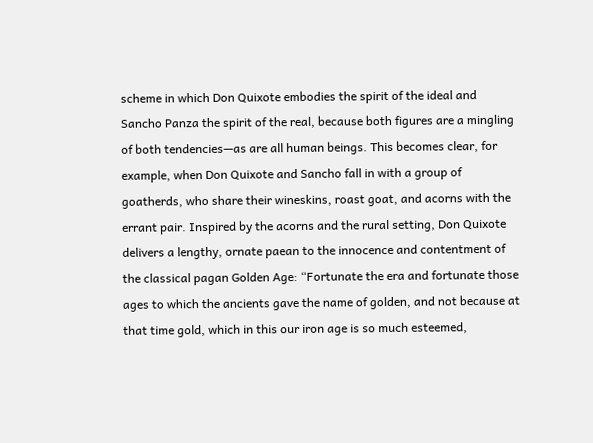scheme in which Don Quixote embodies the spirit of the ideal and Sancho Panza the spirit of the real, because both figures are a mingling of both tendencies—as are all human beings. This becomes clear, for example, when Don Quixote and Sancho fall in with a group of goatherds, who share their wineskins, roast goat, and acorns with the errant pair. Inspired by the acorns and the rural setting, Don Quixote delivers a lengthy, ornate paean to the innocence and contentment of the classical pagan Golden Age: “Fortunate the era and fortunate those ages to which the ancients gave the name of golden, and not because at that time gold, which in this our iron age is so much esteemed,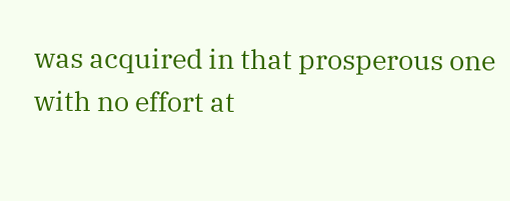was acquired in that prosperous one with no effort at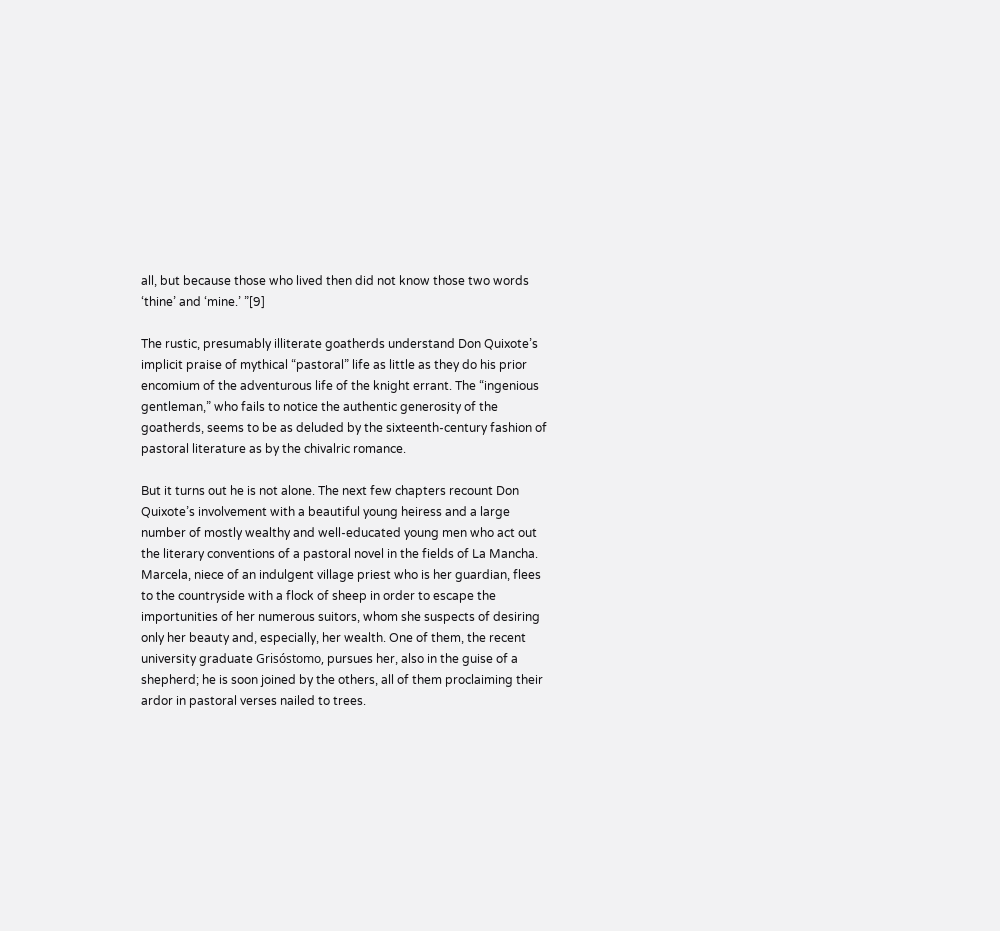all, but because those who lived then did not know those two words ‘thine’ and ‘mine.’ ”[9]

The rustic, presumably illiterate goatherds understand Don Quixote’s implicit praise of mythical “pastoral” life as little as they do his prior encomium of the adventurous life of the knight errant. The “ingenious gentleman,” who fails to notice the authentic generosity of the goatherds, seems to be as deluded by the sixteenth-century fashion of pastoral literature as by the chivalric romance.

But it turns out he is not alone. The next few chapters recount Don Quixote’s involvement with a beautiful young heiress and a large number of mostly wealthy and well-educated young men who act out the literary conventions of a pastoral novel in the fields of La Mancha. Marcela, niece of an indulgent village priest who is her guardian, flees to the countryside with a flock of sheep in order to escape the importunities of her numerous suitors, whom she suspects of desiring only her beauty and, especially, her wealth. One of them, the recent university graduate Grisóstomo, pursues her, also in the guise of a shepherd; he is soon joined by the others, all of them proclaiming their ardor in pastoral verses nailed to trees.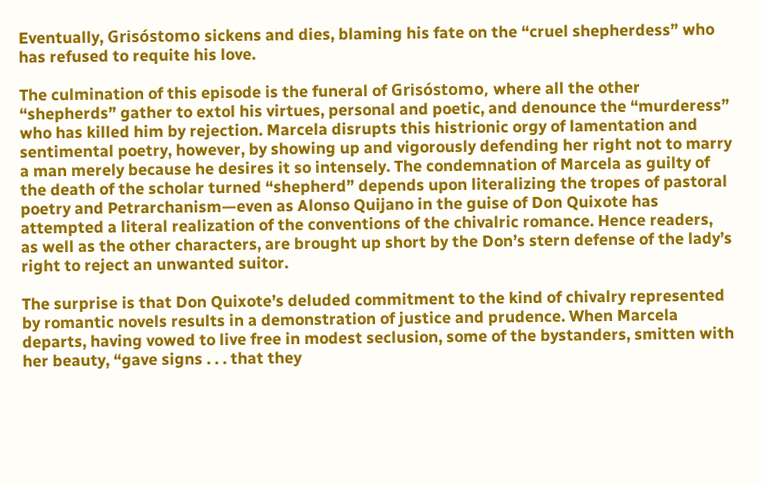Eventually, Grisóstomo sickens and dies, blaming his fate on the “cruel shepherdess” who has refused to requite his love.

The culmination of this episode is the funeral of Grisóstomo, where all the other “shepherds” gather to extol his virtues, personal and poetic, and denounce the “murderess” who has killed him by rejection. Marcela disrupts this histrionic orgy of lamentation and sentimental poetry, however, by showing up and vigorously defending her right not to marry a man merely because he desires it so intensely. The condemnation of Marcela as guilty of the death of the scholar turned “shepherd” depends upon literalizing the tropes of pastoral poetry and Petrarchanism—even as Alonso Quijano in the guise of Don Quixote has attempted a literal realization of the conventions of the chivalric romance. Hence readers, as well as the other characters, are brought up short by the Don’s stern defense of the lady’s right to reject an unwanted suitor.

The surprise is that Don Quixote’s deluded commitment to the kind of chivalry represented by romantic novels results in a demonstration of justice and prudence. When Marcela departs, having vowed to live free in modest seclusion, some of the bystanders, smitten with her beauty, “gave signs . . . that they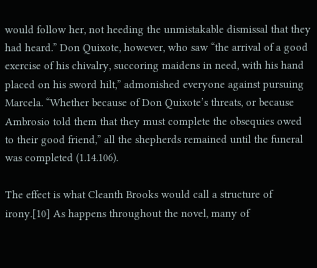would follow her, not heeding the unmistakable dismissal that they had heard.” Don Quixote, however, who saw “the arrival of a good exercise of his chivalry, succoring maidens in need, with his hand placed on his sword hilt,” admonished everyone against pursuing Marcela. “Whether because of Don Quixote’s threats, or because Ambrosio told them that they must complete the obsequies owed to their good friend,” all the shepherds remained until the funeral was completed (1.14.106).

The effect is what Cleanth Brooks would call a structure of irony.[10] As happens throughout the novel, many of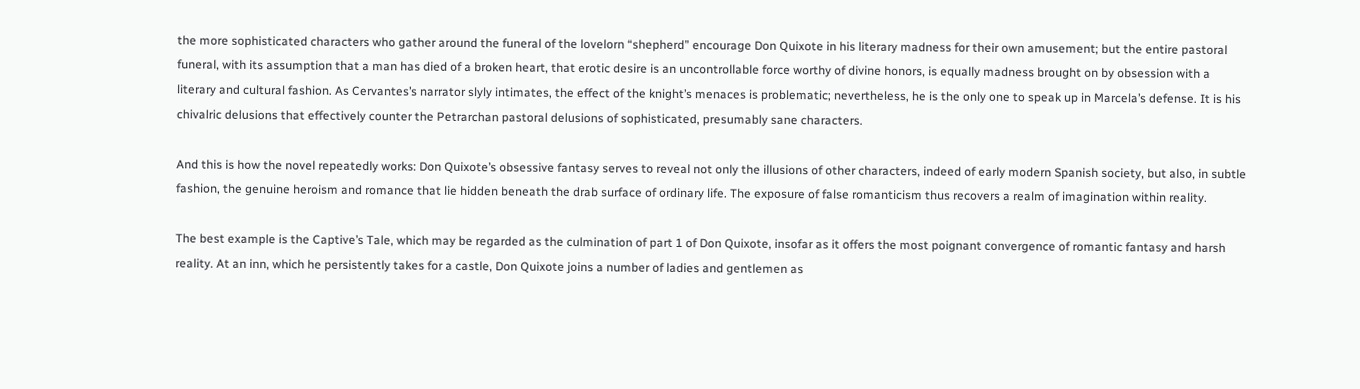the more sophisticated characters who gather around the funeral of the lovelorn “shepherd” encourage Don Quixote in his literary madness for their own amusement; but the entire pastoral funeral, with its assumption that a man has died of a broken heart, that erotic desire is an uncontrollable force worthy of divine honors, is equally madness brought on by obsession with a literary and cultural fashion. As Cervantes’s narrator slyly intimates, the effect of the knight’s menaces is problematic; nevertheless, he is the only one to speak up in Marcela’s defense. It is his chivalric delusions that effectively counter the Petrarchan pastoral delusions of sophisticated, presumably sane characters.

And this is how the novel repeatedly works: Don Quixote’s obsessive fantasy serves to reveal not only the illusions of other characters, indeed of early modern Spanish society, but also, in subtle fashion, the genuine heroism and romance that lie hidden beneath the drab surface of ordinary life. The exposure of false romanticism thus recovers a realm of imagination within reality.

The best example is the Captive’s Tale, which may be regarded as the culmination of part 1 of Don Quixote, insofar as it offers the most poignant convergence of romantic fantasy and harsh reality. At an inn, which he persistently takes for a castle, Don Quixote joins a number of ladies and gentlemen as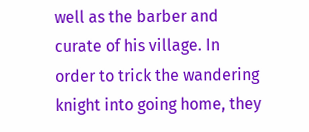well as the barber and curate of his village. In order to trick the wandering knight into going home, they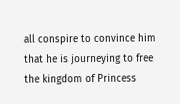all conspire to convince him that he is journeying to free the kingdom of Princess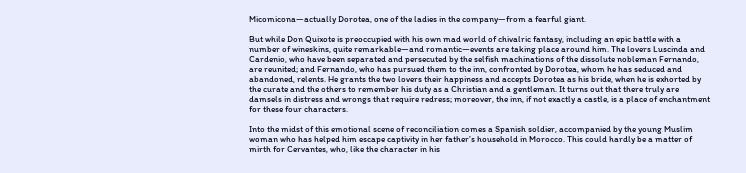Micomicona—actually Dorotea, one of the ladies in the company—from a fearful giant.

But while Don Quixote is preoccupied with his own mad world of chivalric fantasy, including an epic battle with a number of wineskins, quite remarkable—and romantic—events are taking place around him. The lovers Luscinda and Cardenio, who have been separated and persecuted by the selfish machinations of the dissolute nobleman Fernando, are reunited; and Fernando, who has pursued them to the inn, confronted by Dorotea, whom he has seduced and abandoned, relents. He grants the two lovers their happiness and accepts Dorotea as his bride, when he is exhorted by the curate and the others to remember his duty as a Christian and a gentleman. It turns out that there truly are damsels in distress and wrongs that require redress; moreover, the inn, if not exactly a castle, is a place of enchantment for these four characters.

Into the midst of this emotional scene of reconciliation comes a Spanish soldier, accompanied by the young Muslim woman who has helped him escape captivity in her father’s household in Morocco. This could hardly be a matter of mirth for Cervantes, who, like the character in his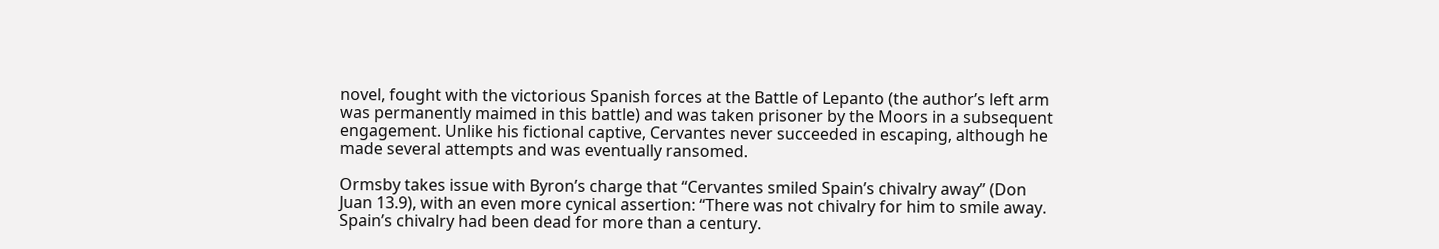novel, fought with the victorious Spanish forces at the Battle of Lepanto (the author’s left arm was permanently maimed in this battle) and was taken prisoner by the Moors in a subsequent engagement. Unlike his fictional captive, Cervantes never succeeded in escaping, although he made several attempts and was eventually ransomed.

Ormsby takes issue with Byron’s charge that “Cervantes smiled Spain’s chivalry away” (Don Juan 13.9), with an even more cynical assertion: “There was not chivalry for him to smile away. Spain’s chivalry had been dead for more than a century.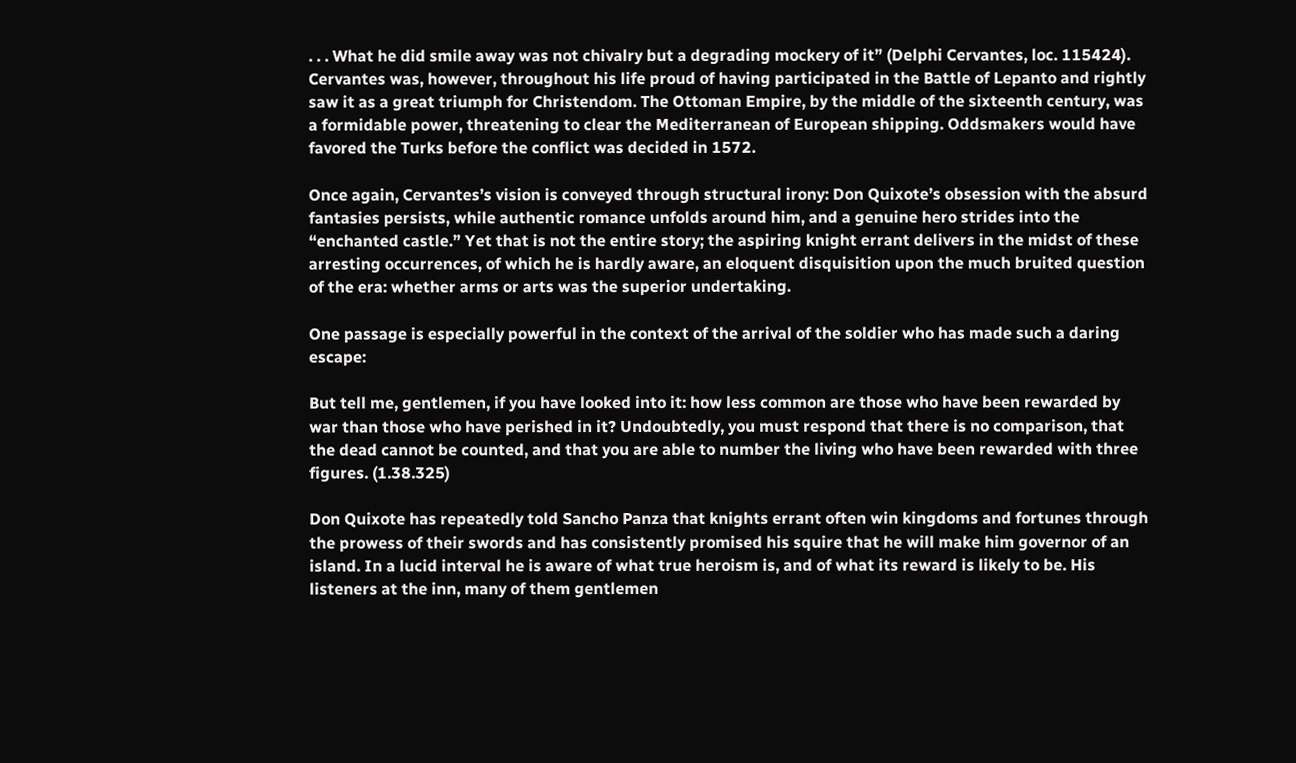. . . What he did smile away was not chivalry but a degrading mockery of it” (Delphi Cervantes, loc. 115424). Cervantes was, however, throughout his life proud of having participated in the Battle of Lepanto and rightly saw it as a great triumph for Christendom. The Ottoman Empire, by the middle of the sixteenth century, was a formidable power, threatening to clear the Mediterranean of European shipping. Oddsmakers would have favored the Turks before the conflict was decided in 1572.

Once again, Cervantes’s vision is conveyed through structural irony: Don Quixote’s obsession with the absurd fantasies persists, while authentic romance unfolds around him, and a genuine hero strides into the “enchanted castle.” Yet that is not the entire story; the aspiring knight errant delivers in the midst of these arresting occurrences, of which he is hardly aware, an eloquent disquisition upon the much bruited question of the era: whether arms or arts was the superior undertaking.

One passage is especially powerful in the context of the arrival of the soldier who has made such a daring escape:

But tell me, gentlemen, if you have looked into it: how less common are those who have been rewarded by war than those who have perished in it? Undoubtedly, you must respond that there is no comparison, that the dead cannot be counted, and that you are able to number the living who have been rewarded with three figures. (1.38.325)

Don Quixote has repeatedly told Sancho Panza that knights errant often win kingdoms and fortunes through the prowess of their swords and has consistently promised his squire that he will make him governor of an island. In a lucid interval he is aware of what true heroism is, and of what its reward is likely to be. His listeners at the inn, many of them gentlemen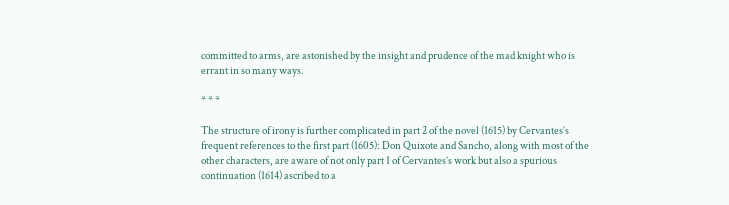committed to arms, are astonished by the insight and prudence of the mad knight who is errant in so many ways.

* * *

The structure of irony is further complicated in part 2 of the novel (1615) by Cervantes’s frequent references to the first part (1605): Don Quixote and Sancho, along with most of the other characters, are aware of not only part 1 of Cervantes’s work but also a spurious continuation (1614) ascribed to a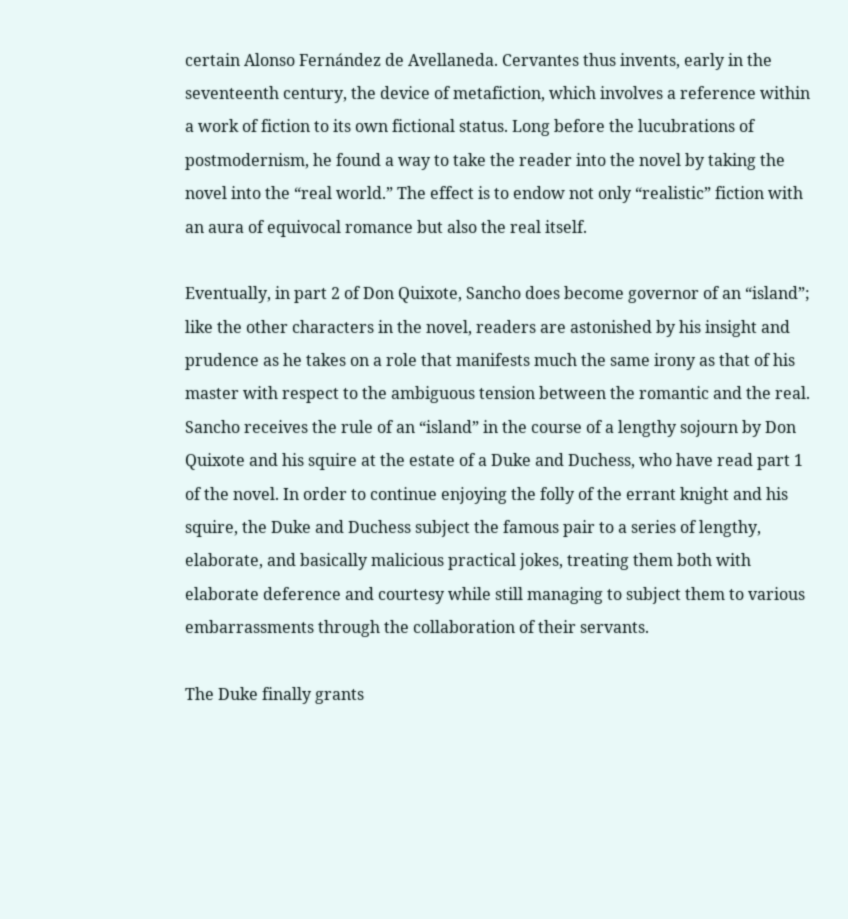certain Alonso Fernández de Avellaneda. Cervantes thus invents, early in the seventeenth century, the device of metafiction, which involves a reference within a work of fiction to its own fictional status. Long before the lucubrations of postmodernism, he found a way to take the reader into the novel by taking the novel into the “real world.” The effect is to endow not only “realistic” fiction with an aura of equivocal romance but also the real itself.

Eventually, in part 2 of Don Quixote, Sancho does become governor of an “island”; like the other characters in the novel, readers are astonished by his insight and prudence as he takes on a role that manifests much the same irony as that of his master with respect to the ambiguous tension between the romantic and the real. Sancho receives the rule of an “island” in the course of a lengthy sojourn by Don Quixote and his squire at the estate of a Duke and Duchess, who have read part 1 of the novel. In order to continue enjoying the folly of the errant knight and his squire, the Duke and Duchess subject the famous pair to a series of lengthy, elaborate, and basically malicious practical jokes, treating them both with elaborate deference and courtesy while still managing to subject them to various embarrassments through the collaboration of their servants.

The Duke finally grants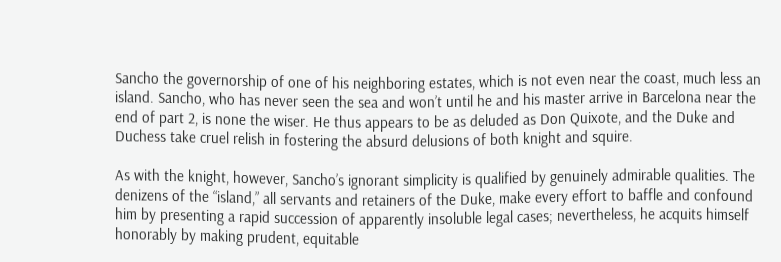Sancho the governorship of one of his neighboring estates, which is not even near the coast, much less an island. Sancho, who has never seen the sea and won’t until he and his master arrive in Barcelona near the end of part 2, is none the wiser. He thus appears to be as deluded as Don Quixote, and the Duke and Duchess take cruel relish in fostering the absurd delusions of both knight and squire.

As with the knight, however, Sancho’s ignorant simplicity is qualified by genuinely admirable qualities. The denizens of the “island,” all servants and retainers of the Duke, make every effort to baffle and confound him by presenting a rapid succession of apparently insoluble legal cases; nevertheless, he acquits himself honorably by making prudent, equitable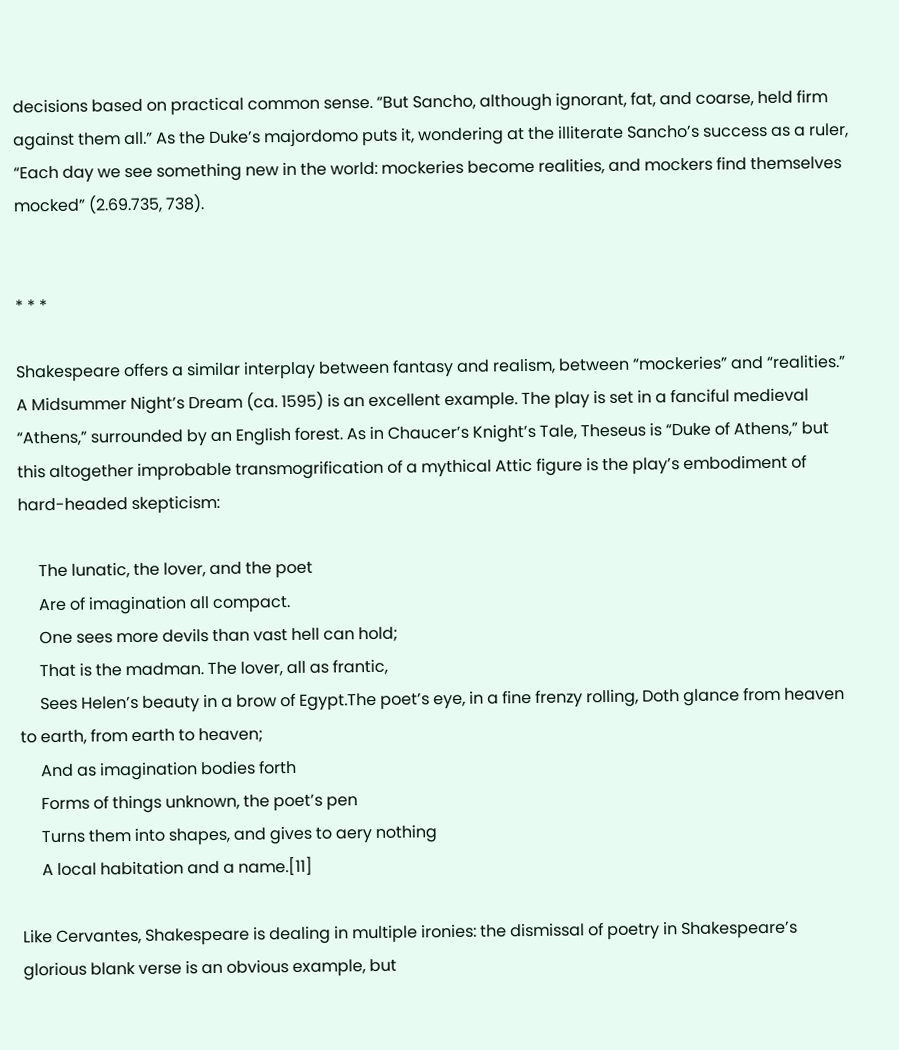decisions based on practical common sense. “But Sancho, although ignorant, fat, and coarse, held firm against them all.” As the Duke’s majordomo puts it, wondering at the illiterate Sancho’s success as a ruler, “Each day we see something new in the world: mockeries become realities, and mockers find themselves mocked” (2.69.735, 738).


* * *

Shakespeare offers a similar interplay between fantasy and realism, between “mockeries” and “realities.” A Midsummer Night’s Dream (ca. 1595) is an excellent example. The play is set in a fanciful medieval “Athens,” surrounded by an English forest. As in Chaucer’s Knight’s Tale, Theseus is “Duke of Athens,” but this altogether improbable transmogrification of a mythical Attic figure is the play’s embodiment of hard-headed skepticism:

     The lunatic, the lover, and the poet
     Are of imagination all compact.
     One sees more devils than vast hell can hold;
     That is the madman. The lover, all as frantic,
     Sees Helen’s beauty in a brow of Egypt.The poet’s eye, in a fine frenzy rolling, Doth glance from heaven to earth, from earth to heaven;
     And as imagination bodies forth
     Forms of things unknown, the poet’s pen
     Turns them into shapes, and gives to aery nothing
     A local habitation and a name.[11]

Like Cervantes, Shakespeare is dealing in multiple ironies: the dismissal of poetry in Shakespeare’s glorious blank verse is an obvious example, but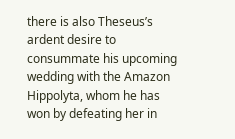there is also Theseus’s ardent desire to consummate his upcoming wedding with the Amazon Hippolyta, whom he has won by defeating her in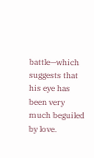battle—which suggests that his eye has been very much beguiled by love.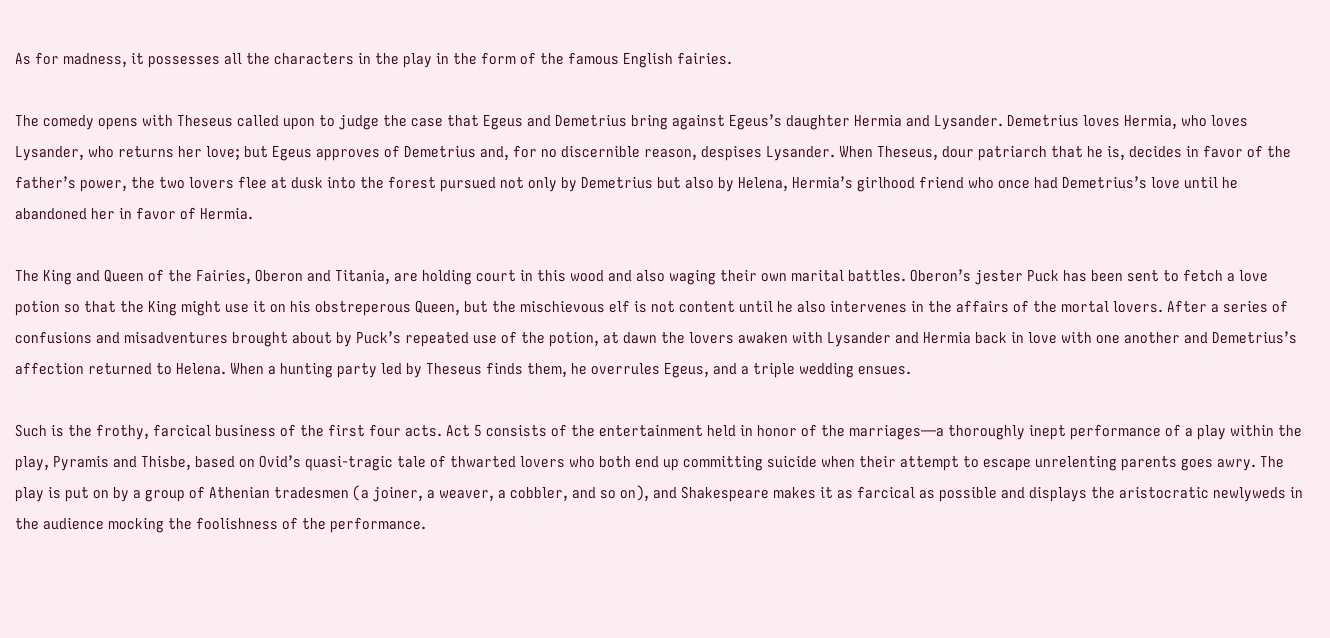As for madness, it possesses all the characters in the play in the form of the famous English fairies.

The comedy opens with Theseus called upon to judge the case that Egeus and Demetrius bring against Egeus’s daughter Hermia and Lysander. Demetrius loves Hermia, who loves Lysander, who returns her love; but Egeus approves of Demetrius and, for no discernible reason, despises Lysander. When Theseus, dour patriarch that he is, decides in favor of the father’s power, the two lovers flee at dusk into the forest pursued not only by Demetrius but also by Helena, Hermia’s girlhood friend who once had Demetrius’s love until he abandoned her in favor of Hermia.

The King and Queen of the Fairies, Oberon and Titania, are holding court in this wood and also waging their own marital battles. Oberon’s jester Puck has been sent to fetch a love potion so that the King might use it on his obstreperous Queen, but the mischievous elf is not content until he also intervenes in the affairs of the mortal lovers. After a series of confusions and misadventures brought about by Puck’s repeated use of the potion, at dawn the lovers awaken with Lysander and Hermia back in love with one another and Demetrius’s affection returned to Helena. When a hunting party led by Theseus finds them, he overrules Egeus, and a triple wedding ensues.

Such is the frothy, farcical business of the first four acts. Act 5 consists of the entertainment held in honor of the marriages—a thoroughly inept performance of a play within the play, Pyramis and Thisbe, based on Ovid’s quasi-tragic tale of thwarted lovers who both end up committing suicide when their attempt to escape unrelenting parents goes awry. The play is put on by a group of Athenian tradesmen (a joiner, a weaver, a cobbler, and so on), and Shakespeare makes it as farcical as possible and displays the aristocratic newlyweds in the audience mocking the foolishness of the performance.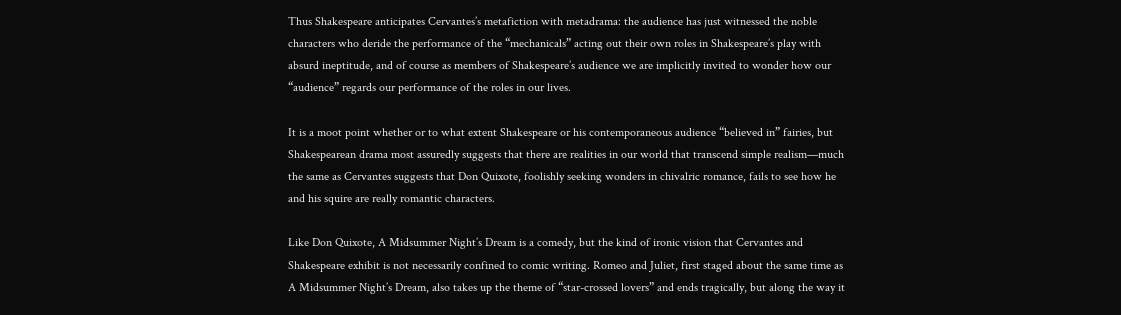Thus Shakespeare anticipates Cervantes’s metafiction with metadrama: the audience has just witnessed the noble characters who deride the performance of the “mechanicals” acting out their own roles in Shakespeare’s play with absurd ineptitude, and of course as members of Shakespeare’s audience we are implicitly invited to wonder how our “audience” regards our performance of the roles in our lives.

It is a moot point whether or to what extent Shakespeare or his contemporaneous audience “believed in” fairies, but Shakespearean drama most assuredly suggests that there are realities in our world that transcend simple realism—much the same as Cervantes suggests that Don Quixote, foolishly seeking wonders in chivalric romance, fails to see how he and his squire are really romantic characters.

Like Don Quixote, A Midsummer Night’s Dream is a comedy, but the kind of ironic vision that Cervantes and Shakespeare exhibit is not necessarily confined to comic writing. Romeo and Juliet, first staged about the same time as A Midsummer Night’s Dream, also takes up the theme of “star-crossed lovers” and ends tragically, but along the way it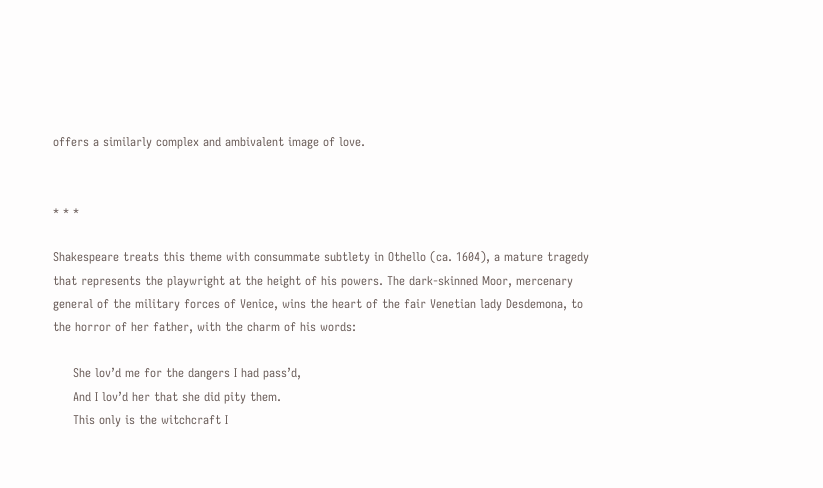offers a similarly complex and ambivalent image of love.


* * *

Shakespeare treats this theme with consummate subtlety in Othello (ca. 1604), a mature tragedy that represents the playwright at the height of his powers. The dark-skinned Moor, mercenary general of the military forces of Venice, wins the heart of the fair Venetian lady Desdemona, to the horror of her father, with the charm of his words:

     She lov’d me for the dangers I had pass’d,
     And I lov’d her that she did pity them.
     This only is the witchcraft I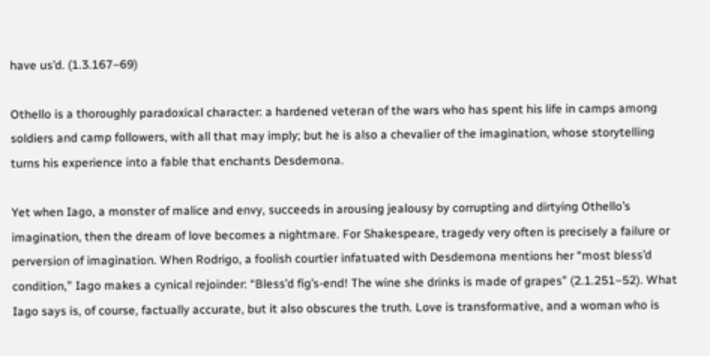have us’d. (1.3.167–69)

Othello is a thoroughly paradoxical character: a hardened veteran of the wars who has spent his life in camps among soldiers and camp followers, with all that may imply; but he is also a chevalier of the imagination, whose storytelling turns his experience into a fable that enchants Desdemona.

Yet when Iago, a monster of malice and envy, succeeds in arousing jealousy by corrupting and dirtying Othello’s imagination, then the dream of love becomes a nightmare. For Shakespeare, tragedy very often is precisely a failure or perversion of imagination. When Rodrigo, a foolish courtier infatuated with Desdemona mentions her “most bless’d condition,” Iago makes a cynical rejoinder: “Bless’d fig’s-end! The wine she drinks is made of grapes” (2.1.251–52). What Iago says is, of course, factually accurate, but it also obscures the truth. Love is transformative, and a woman who is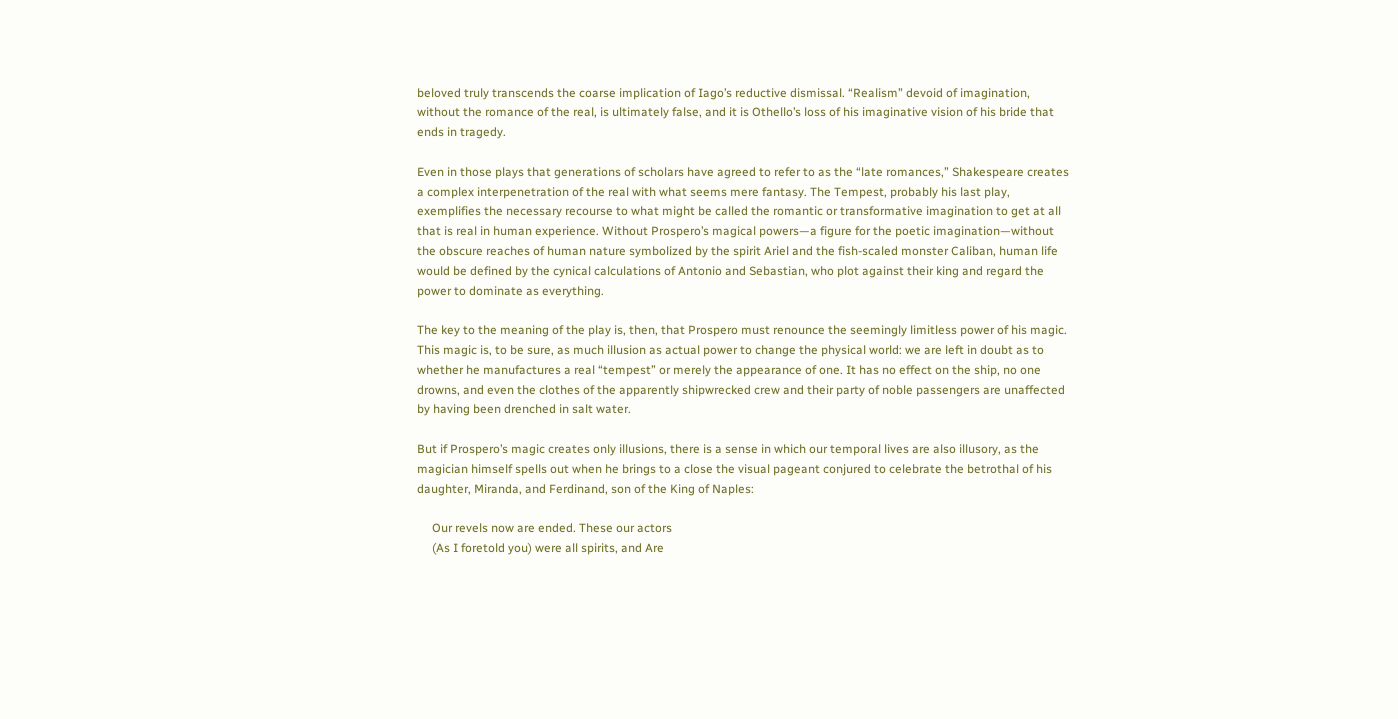beloved truly transcends the coarse implication of Iago’s reductive dismissal. “Realism” devoid of imagination, without the romance of the real, is ultimately false, and it is Othello’s loss of his imaginative vision of his bride that ends in tragedy.

Even in those plays that generations of scholars have agreed to refer to as the “late romances,” Shakespeare creates a complex interpenetration of the real with what seems mere fantasy. The Tempest, probably his last play, exemplifies the necessary recourse to what might be called the romantic or transformative imagination to get at all that is real in human experience. Without Prospero’s magical powers—a figure for the poetic imagination—without the obscure reaches of human nature symbolized by the spirit Ariel and the fish-scaled monster Caliban, human life would be defined by the cynical calculations of Antonio and Sebastian, who plot against their king and regard the power to dominate as everything.

The key to the meaning of the play is, then, that Prospero must renounce the seemingly limitless power of his magic. This magic is, to be sure, as much illusion as actual power to change the physical world: we are left in doubt as to whether he manufactures a real “tempest” or merely the appearance of one. It has no effect on the ship, no one drowns, and even the clothes of the apparently shipwrecked crew and their party of noble passengers are unaffected by having been drenched in salt water.

But if Prospero’s magic creates only illusions, there is a sense in which our temporal lives are also illusory, as the magician himself spells out when he brings to a close the visual pageant conjured to celebrate the betrothal of his daughter, Miranda, and Ferdinand, son of the King of Naples:

     Our revels now are ended. These our actors
     (As I foretold you) were all spirits, and Are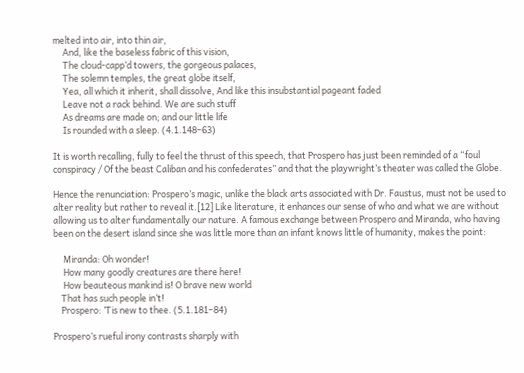melted into air, into thin air,
     And, like the baseless fabric of this vision,
     The cloud-capp’d towers, the gorgeous palaces,
     The solemn temples, the great globe itself,
     Yea, all which it inherit, shall dissolve, And like this insubstantial pageant faded
     Leave not a rack behind. We are such stuff
     As dreams are made on; and our little life
     Is rounded with a sleep. (4.1.148–63)

It is worth recalling, fully to feel the thrust of this speech, that Prospero has just been reminded of a “foul conspiracy / Of the beast Caliban and his confederates” and that the playwright’s theater was called the Globe.

Hence the renunciation: Prospero’s magic, unlike the black arts associated with Dr. Faustus, must not be used to alter reality but rather to reveal it.[12] Like literature, it enhances our sense of who and what we are without allowing us to alter fundamentally our nature. A famous exchange between Prospero and Miranda, who having been on the desert island since she was little more than an infant knows little of humanity, makes the point:

     Miranda: Oh wonder!
     How many goodly creatures are there here!
     How beauteous mankind is! O brave new world
    That has such people in’t!
    Prospero: ’Tis new to thee. (5.1.181–84)

Prospero’s rueful irony contrasts sharply with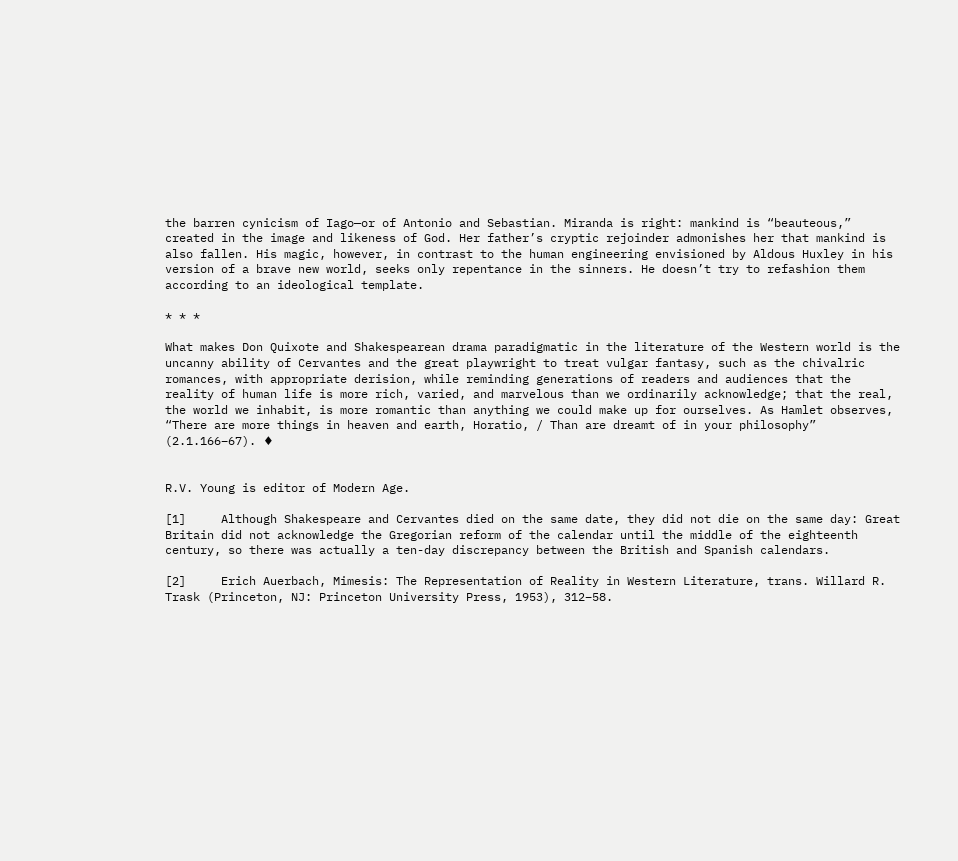the barren cynicism of Iago—or of Antonio and Sebastian. Miranda is right: mankind is “beauteous,” created in the image and likeness of God. Her father’s cryptic rejoinder admonishes her that mankind is also fallen. His magic, however, in contrast to the human engineering envisioned by Aldous Huxley in his version of a brave new world, seeks only repentance in the sinners. He doesn’t try to refashion them according to an ideological template.

* * *

What makes Don Quixote and Shakespearean drama paradigmatic in the literature of the Western world is the uncanny ability of Cervantes and the great playwright to treat vulgar fantasy, such as the chivalric romances, with appropriate derision, while reminding generations of readers and audiences that the reality of human life is more rich, varied, and marvelous than we ordinarily acknowledge; that the real, the world we inhabit, is more romantic than anything we could make up for ourselves. As Hamlet observes, “There are more things in heaven and earth, Horatio, / Than are dreamt of in your philosophy” (2.1.166–67). ♦


R.V. Young is editor of Modern Age.

[1]     Although Shakespeare and Cervantes died on the same date, they did not die on the same day: Great Britain did not acknowledge the Gregorian reform of the calendar until the middle of the eighteenth century, so there was actually a ten-day discrepancy between the British and Spanish calendars.

[2]     Erich Auerbach, Mimesis: The Representation of Reality in Western Literature, trans. Willard R. Trask (Princeton, NJ: Princeton University Press, 1953), 312–58.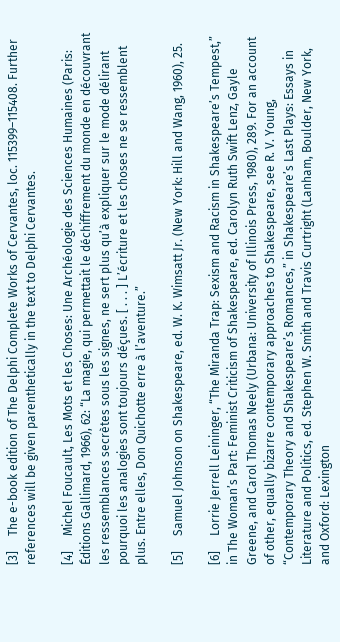[3]     The e-book edition of The Delphi Complete Works of Cervantes, loc. 115399–115408. Further references will be given parenthetically in the text to Delphi Cervantes.

[4]     Michel Foucault, Les Mots et les Choses: Une Archéologie des Sciences Humaines (Paris: Éditions Gallimard, 1966), 62: “La magie, qui permettait le déchiffrement du monde en découvrant les ressemblances secrètes sous les signes, ne sert plus qu’à expliquer sur le mode délirant pourquoi les analogies sont toujours déçues. [ . . . ] L’écriture et les choses ne se ressemblent plus. Entre elles, Don Quichotte erre à l’aventure.”

[5]     Samuel Johnson on Shakespeare, ed. W. K. Wimsatt Jr. (New York: Hill and Wang, 1960), 25.

[6]     Lorrie Jerrell Leininger, “The Miranda Trap: Sexism and Racism in Shakespeare’s Tempest,” in The Woman’s Part: Feminist Criticism of Shakespeare, ed. Carolyn Ruth Swift Lenz, Gayle Greene, and Carol Thomas Neely (Urbana: University of Illinois Press, 1980), 289. For an account of other, equally bizarre contemporary approaches to Shakespeare, see R. V. Young, “Contemporary Theory and Shakespeare’s Romances,” in Shakespeare’s Last Plays: Essays in Literature and Politics, ed. Stephen W. Smith and Travis Curtright (Lanham, Boulder, New York, and Oxford: Lexington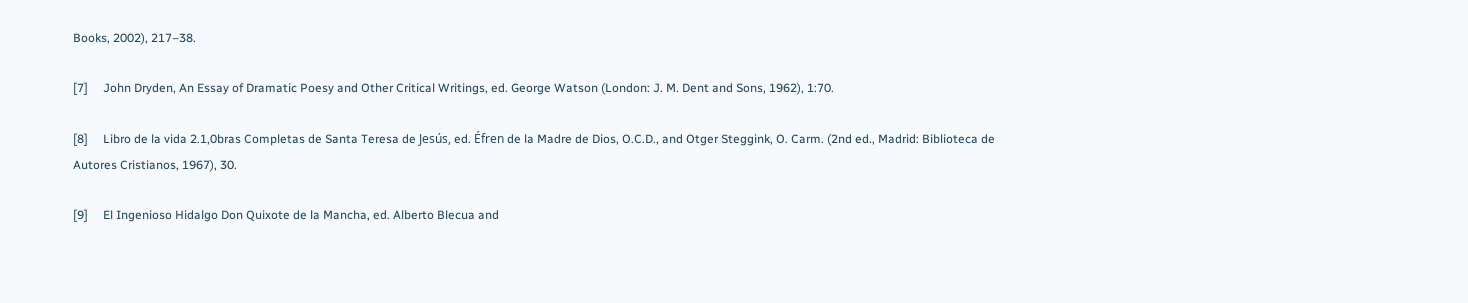Books, 2002), 217–38.

[7]     John Dryden, An Essay of Dramatic Poesy and Other Critical Writings, ed. George Watson (London: J. M. Dent and Sons, 1962), 1:70.

[8]     Libro de la vida 2.1,0bras Completas de Santa Teresa de Jesús, ed. Éfren de la Madre de Dios, O.C.D., and Otger Steggink, O. Carm. (2nd ed., Madrid: Biblioteca de Autores Cristianos, 1967), 30.

[9]     El Ingenioso Hidalgo Don Quixote de la Mancha, ed. Alberto Blecua and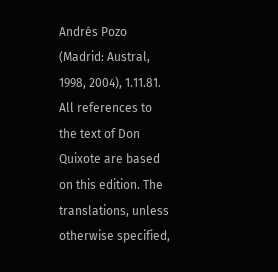Andrés Pozo (Madrid: Austral, 1998, 2004), 1.11.81. All references to the text of Don Quixote are based on this edition. The translations, unless otherwise specified,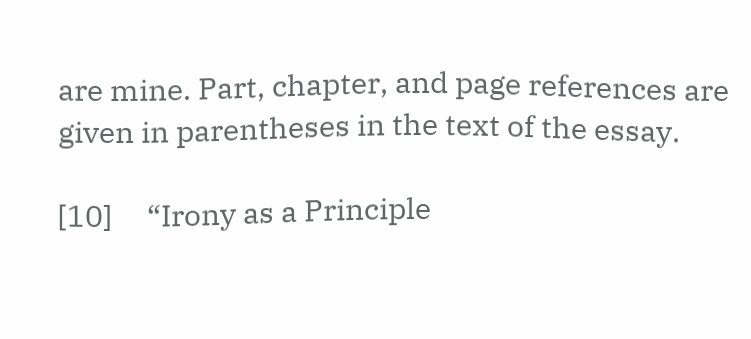are mine. Part, chapter, and page references are given in parentheses in the text of the essay.

[10]     “Irony as a Principle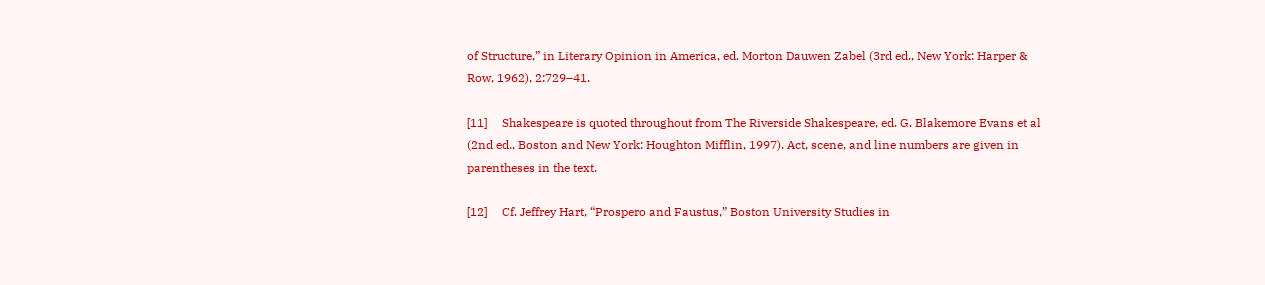of Structure,” in Literary Opinion in America, ed. Morton Dauwen Zabel (3rd ed., New York: Harper & Row, 1962), 2:729–41.

[11]     Shakespeare is quoted throughout from The Riverside Shakespeare, ed. G. Blakemore Evans et al (2nd ed., Boston and New York: Houghton Mifflin, 1997). Act, scene, and line numbers are given in parentheses in the text.

[12]     Cf. Jeffrey Hart, “Prospero and Faustus,” Boston University Studies in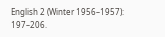English 2 (Winter 1956–1957): 197–206.